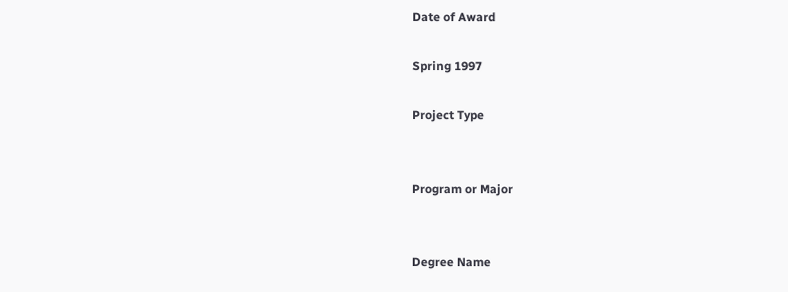Date of Award

Spring 1997

Project Type


Program or Major


Degree Name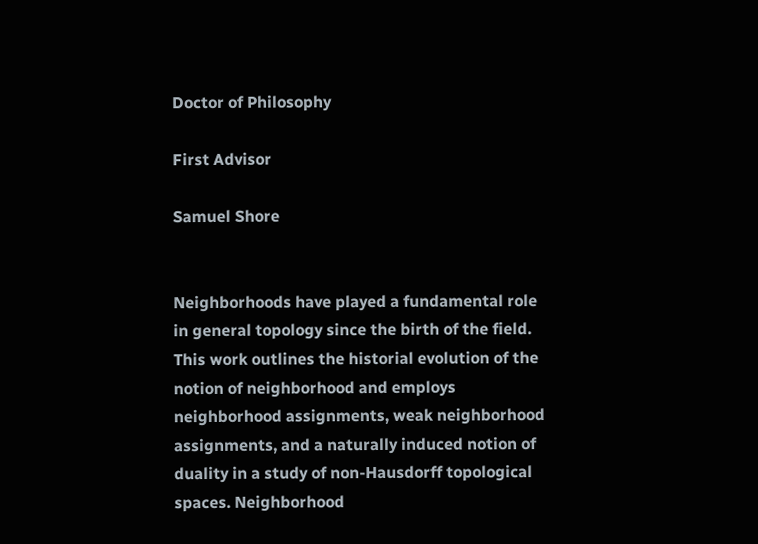Doctor of Philosophy

First Advisor

Samuel Shore


Neighborhoods have played a fundamental role in general topology since the birth of the field. This work outlines the historial evolution of the notion of neighborhood and employs neighborhood assignments, weak neighborhood assignments, and a naturally induced notion of duality in a study of non-Hausdorff topological spaces. Neighborhood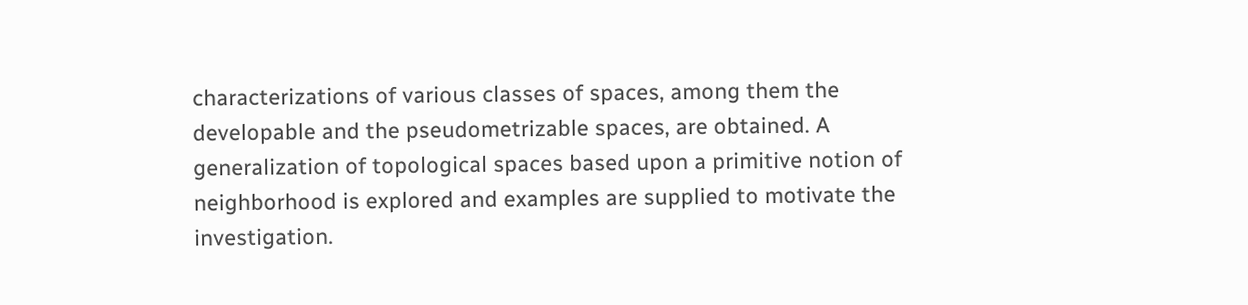characterizations of various classes of spaces, among them the developable and the pseudometrizable spaces, are obtained. A generalization of topological spaces based upon a primitive notion of neighborhood is explored and examples are supplied to motivate the investigation.